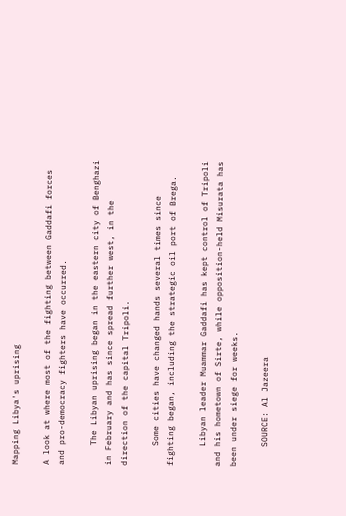Mapping Libya's uprising

A look at where most of the fighting between Gaddafi forces and pro-democracy fighters have occurred.

    The Libyan uprising began in the eastern city of Benghazi in February and has since spread further west, in the direction of the capital Tripoli.

    Some cities have changed hands several times since fighting began, including the strategic oil port of Brega.

    Libyan leader Muammar Gaddafi has kept control of Tripoli and his hometown of Sirte, while opposition-held Misurata has been under siege for weeks.

    SOURCE: Al Jazeera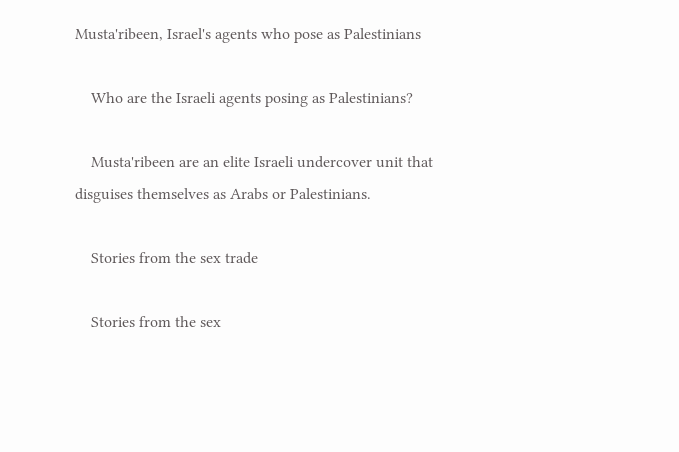Musta'ribeen, Israel's agents who pose as Palestinians

    Who are the Israeli agents posing as Palestinians?

    Musta'ribeen are an elite Israeli undercover unit that disguises themselves as Arabs or Palestinians.

    Stories from the sex trade

    Stories from the sex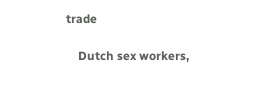trade

    Dutch sex workers,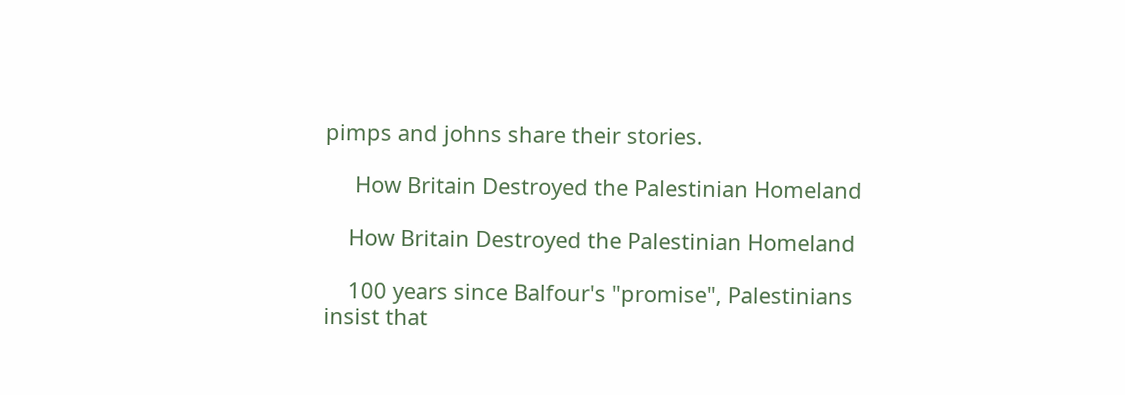pimps and johns share their stories.

     How Britain Destroyed the Palestinian Homeland

    How Britain Destroyed the Palestinian Homeland

    100 years since Balfour's "promise", Palestinians insist that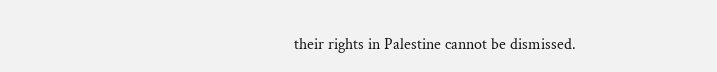their rights in Palestine cannot be dismissed.